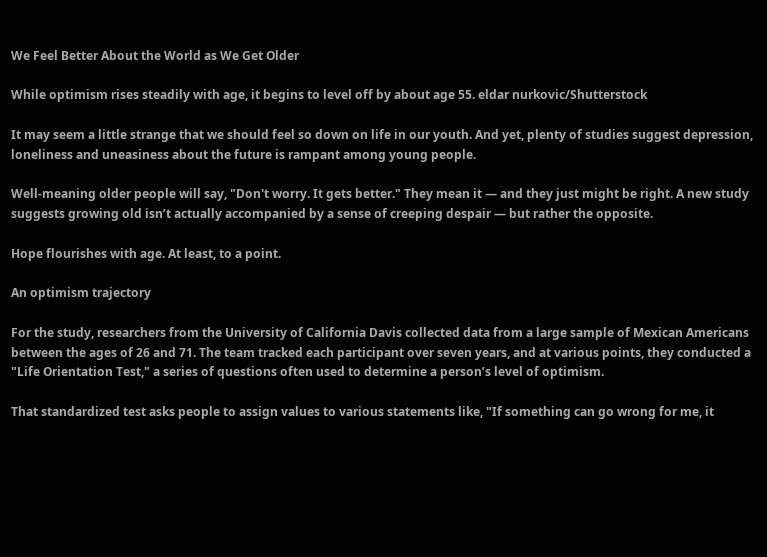We Feel Better About the World as We Get Older

While optimism rises steadily with age, it begins to level off by about age 55. eldar nurkovic/Shutterstock

It may seem a little strange that we should feel so down on life in our youth. And yet, plenty of studies suggest depression, loneliness and uneasiness about the future is rampant among young people.

Well-meaning older people will say, "Don't worry. It gets better." They mean it — and they just might be right. A new study suggests growing old isn’t actually accompanied by a sense of creeping despair — but rather the opposite.

Hope flourishes with age. At least, to a point.

An optimism trajectory

For the study, researchers from the University of California Davis collected data from a large sample of Mexican Americans between the ages of 26 and 71. The team tracked each participant over seven years, and at various points, they conducted a "Life Orientation Test," a series of questions often used to determine a person’s level of optimism.

That standardized test asks people to assign values to various statements like, "If something can go wrong for me, it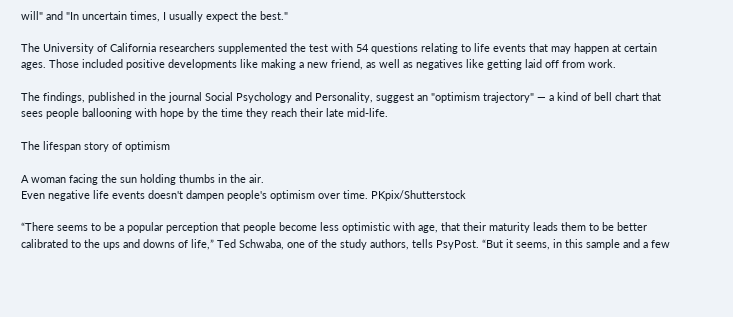will" and "In uncertain times, I usually expect the best."

The University of California researchers supplemented the test with 54 questions relating to life events that may happen at certain ages. Those included positive developments like making a new friend, as well as negatives like getting laid off from work.

The findings, published in the journal Social Psychology and Personality, suggest an "optimism trajectory" — a kind of bell chart that sees people ballooning with hope by the time they reach their late mid-life.

The lifespan story of optimism

A woman facing the sun holding thumbs in the air.
Even negative life events doesn't dampen people's optimism over time. PKpix/Shutterstock

“There seems to be a popular perception that people become less optimistic with age, that their maturity leads them to be better calibrated to the ups and downs of life,” Ted Schwaba, one of the study authors, tells PsyPost. “But it seems, in this sample and a few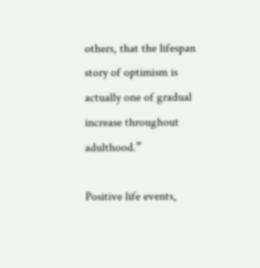others, that the lifespan story of optimism is actually one of gradual increase throughout adulthood.”

Positive life events,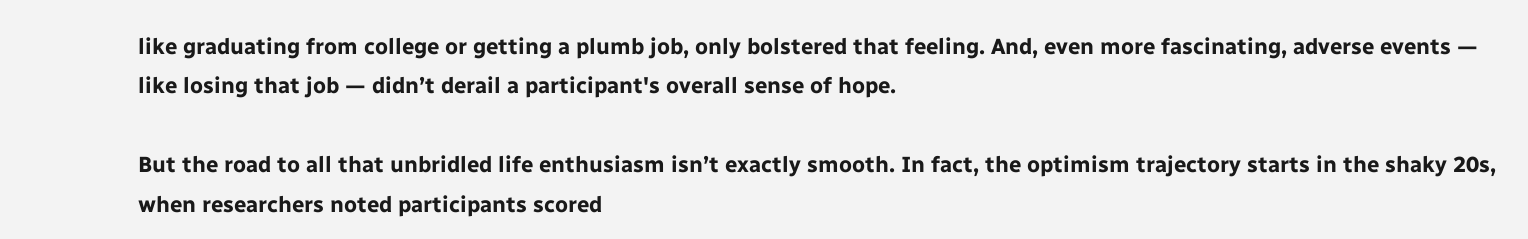like graduating from college or getting a plumb job, only bolstered that feeling. And, even more fascinating, adverse events — like losing that job — didn’t derail a participant's overall sense of hope.

But the road to all that unbridled life enthusiasm isn’t exactly smooth. In fact, the optimism trajectory starts in the shaky 20s, when researchers noted participants scored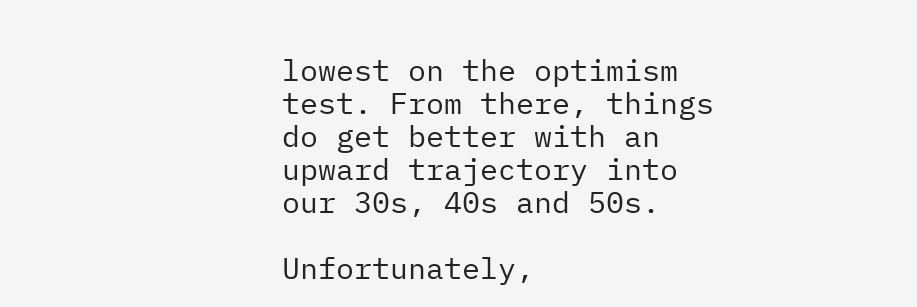lowest on the optimism test. From there, things do get better with an upward trajectory into our 30s, 40s and 50s.

Unfortunately,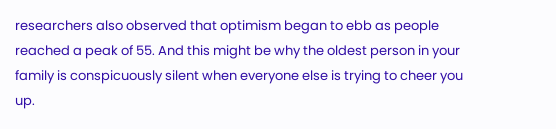researchers also observed that optimism began to ebb as people reached a peak of 55. And this might be why the oldest person in your family is conspicuously silent when everyone else is trying to cheer you up.